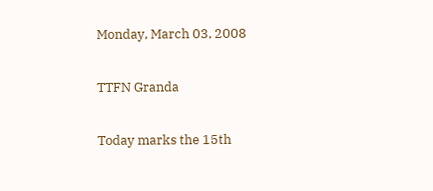Monday, March 03, 2008

TTFN Granda

Today marks the 15th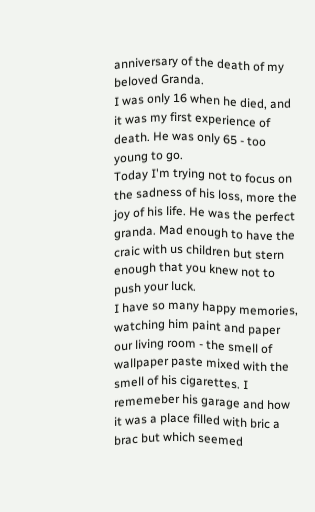anniversary of the death of my beloved Granda.
I was only 16 when he died, and it was my first experience of death. He was only 65 - too young to go.
Today I'm trying not to focus on the sadness of his loss, more the joy of his life. He was the perfect granda. Mad enough to have the craic with us children but stern enough that you knew not to push your luck.
I have so many happy memories, watching him paint and paper our living room - the smell of wallpaper paste mixed with the smell of his cigarettes. I rememeber his garage and how it was a place filled with bric a brac but which seemed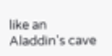like an Aladdin's cave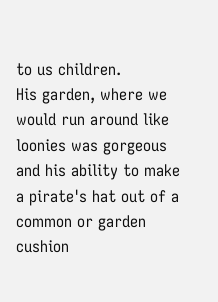to us children.
His garden, where we would run around like loonies was gorgeous and his ability to make a pirate's hat out of a common or garden cushion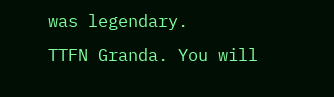was legendary.
TTFN Granda. You will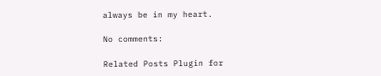always be in my heart.

No comments:

Related Posts Plugin for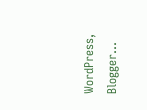WordPress, Blogger...